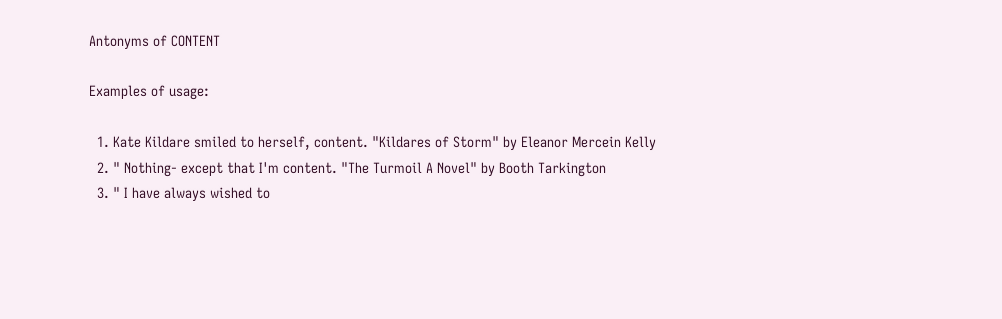Antonyms of CONTENT

Examples of usage:

  1. Kate Kildare smiled to herself, content. "Kildares of Storm" by Eleanor Mercein Kelly
  2. " Nothing- except that I'm content. "The Turmoil A Novel" by Booth Tarkington
  3. " I have always wished to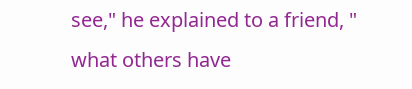see," he explained to a friend, " what others have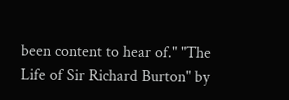been content to hear of." "The Life of Sir Richard Burton" by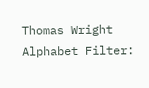Thomas Wright
Alphabet Filter: